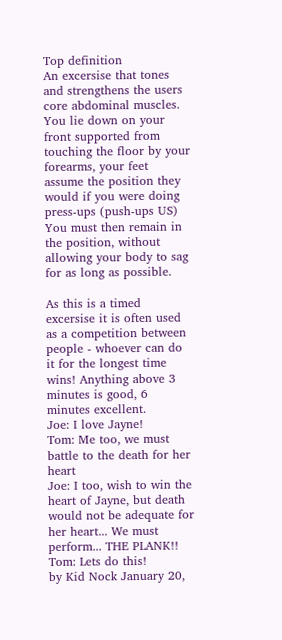Top definition
An excersise that tones and strengthens the users core abdominal muscles. You lie down on your front supported from touching the floor by your forearms, your feet assume the position they would if you were doing press-ups (push-ups US) You must then remain in the position, without allowing your body to sag for as long as possible.

As this is a timed excersise it is often used as a competition between people - whoever can do it for the longest time wins! Anything above 3 minutes is good, 6 minutes excellent.
Joe: I love Jayne!
Tom: Me too, we must battle to the death for her heart
Joe: I too, wish to win the heart of Jayne, but death would not be adequate for her heart... We must perform... THE PLANK!!
Tom: Lets do this!
by Kid Nock January 20,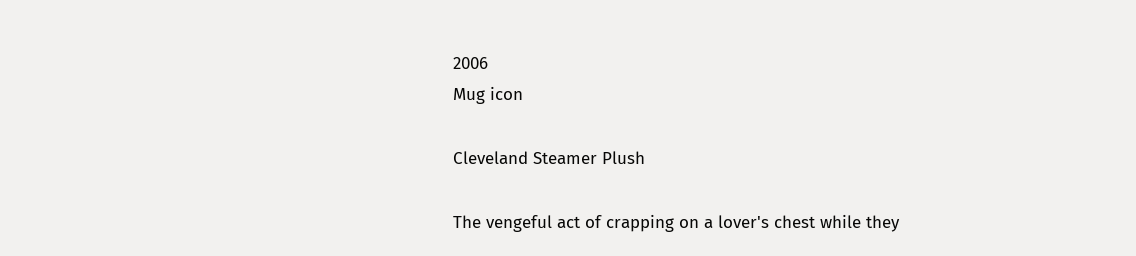2006
Mug icon

Cleveland Steamer Plush

The vengeful act of crapping on a lover's chest while they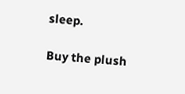sleep.

Buy the plush